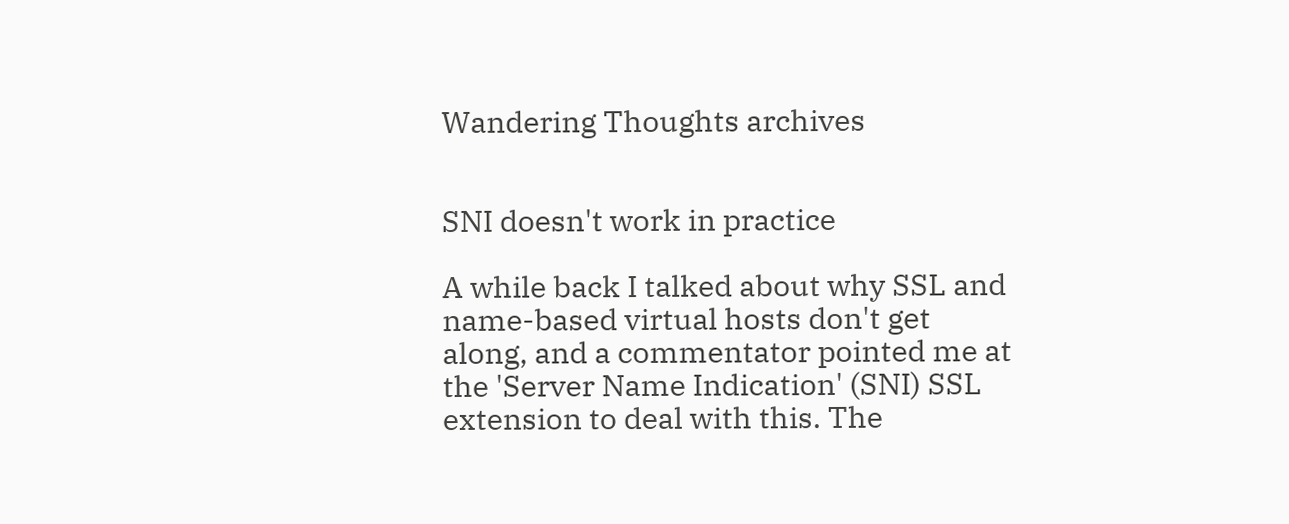Wandering Thoughts archives


SNI doesn't work in practice

A while back I talked about why SSL and name-based virtual hosts don't get along, and a commentator pointed me at the 'Server Name Indication' (SNI) SSL extension to deal with this. The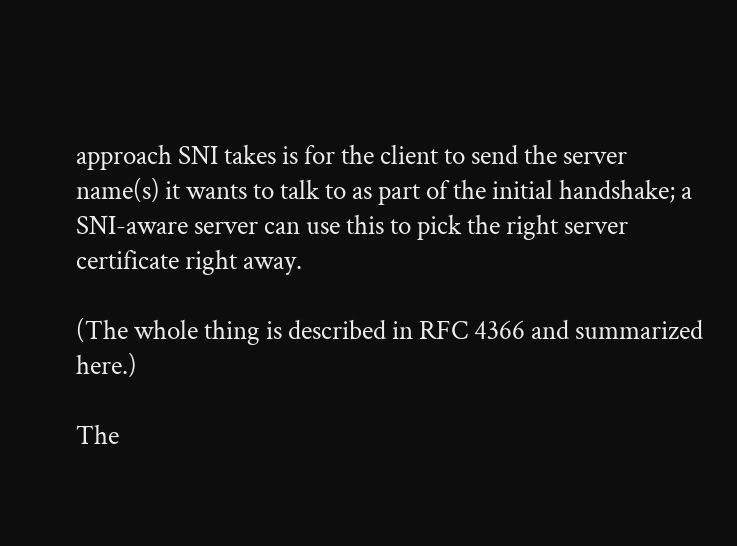approach SNI takes is for the client to send the server name(s) it wants to talk to as part of the initial handshake; a SNI-aware server can use this to pick the right server certificate right away.

(The whole thing is described in RFC 4366 and summarized here.)

The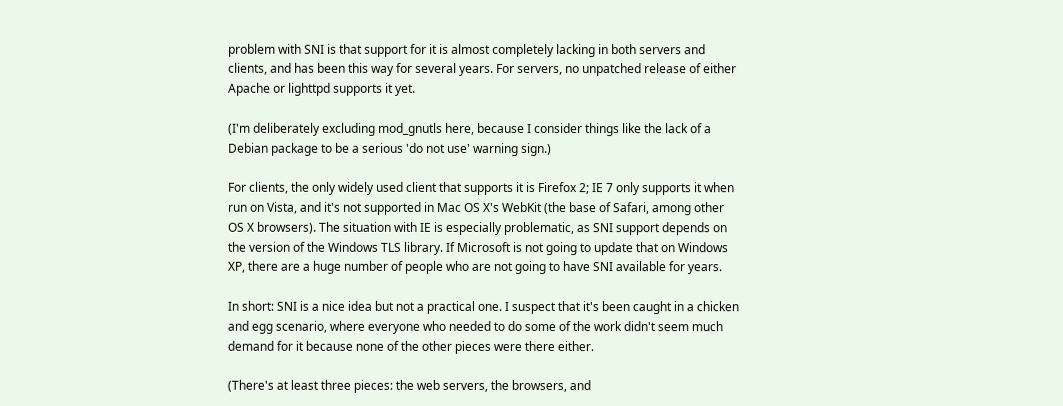problem with SNI is that support for it is almost completely lacking in both servers and clients, and has been this way for several years. For servers, no unpatched release of either Apache or lighttpd supports it yet.

(I'm deliberately excluding mod_gnutls here, because I consider things like the lack of a Debian package to be a serious 'do not use' warning sign.)

For clients, the only widely used client that supports it is Firefox 2; IE 7 only supports it when run on Vista, and it's not supported in Mac OS X's WebKit (the base of Safari, among other OS X browsers). The situation with IE is especially problematic, as SNI support depends on the version of the Windows TLS library. If Microsoft is not going to update that on Windows XP, there are a huge number of people who are not going to have SNI available for years.

In short: SNI is a nice idea but not a practical one. I suspect that it's been caught in a chicken and egg scenario, where everyone who needed to do some of the work didn't seem much demand for it because none of the other pieces were there either.

(There's at least three pieces: the web servers, the browsers, and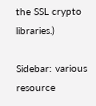the SSL crypto libraries.)

Sidebar: various resource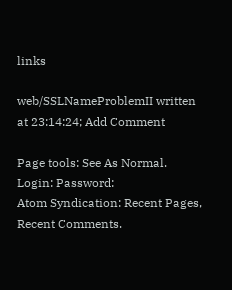links

web/SSLNameProblemII written at 23:14:24; Add Comment

Page tools: See As Normal.
Login: Password:
Atom Syndication: Recent Pages, Recent Comments.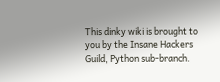This dinky wiki is brought to you by the Insane Hackers Guild, Python sub-branch.